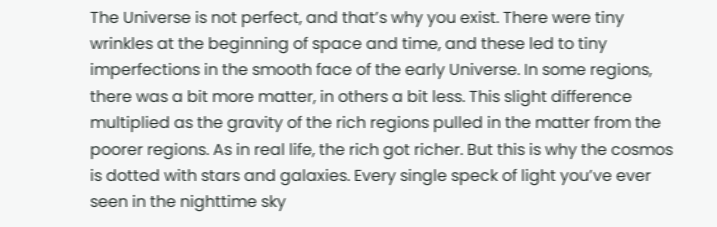The Universe is not perfect, and that’s why you exist. There were tiny wrinkles at the beginning of space and time, and these led to tiny imperfections in the smooth face of the early Universe. In some regions, there was a bit more matter, in others a bit less. This slight difference multiplied as the gravity of the rich regions pulled in the matter from the poorer regions. As in real life, the rich got richer. But this is why the cosmos is dotted with stars and galaxies. Every single speck of light you’ve ever seen in the nighttime sky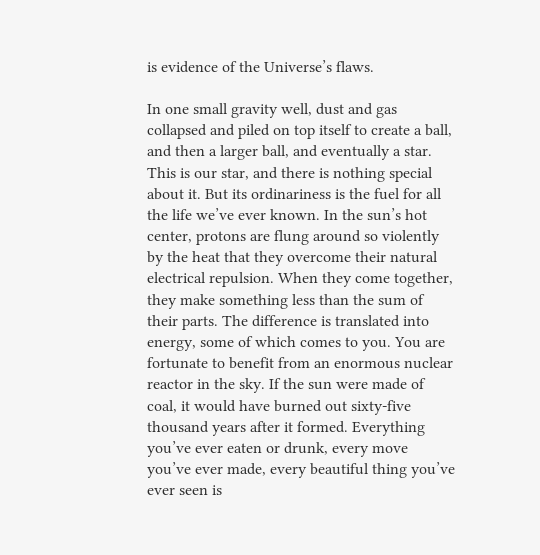is evidence of the Universe’s flaws.

In one small gravity well, dust and gas collapsed and piled on top itself to create a ball, and then a larger ball, and eventually a star. This is our star, and there is nothing special about it. But its ordinariness is the fuel for all the life we’ve ever known. In the sun’s hot center, protons are flung around so violently by the heat that they overcome their natural electrical repulsion. When they come together, they make something less than the sum of their parts. The difference is translated into energy, some of which comes to you. You are fortunate to benefit from an enormous nuclear reactor in the sky. If the sun were made of coal, it would have burned out sixty-five thousand years after it formed. Everything you’ve ever eaten or drunk, every move you’ve ever made, every beautiful thing you’ve ever seen is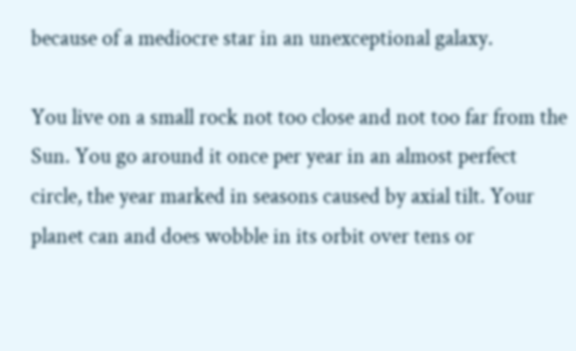because of a mediocre star in an unexceptional galaxy.

You live on a small rock not too close and not too far from the Sun. You go around it once per year in an almost perfect circle, the year marked in seasons caused by axial tilt. Your planet can and does wobble in its orbit over tens or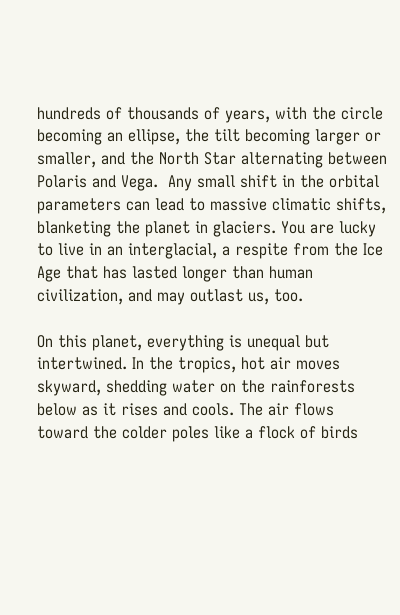hundreds of thousands of years, with the circle becoming an ellipse, the tilt becoming larger or smaller, and the North Star alternating between Polaris and Vega.  Any small shift in the orbital parameters can lead to massive climatic shifts, blanketing the planet in glaciers. You are lucky to live in an interglacial, a respite from the Ice Age that has lasted longer than human civilization, and may outlast us, too.

On this planet, everything is unequal but intertwined. In the tropics, hot air moves skyward, shedding water on the rainforests below as it rises and cools. The air flows toward the colder poles like a flock of birds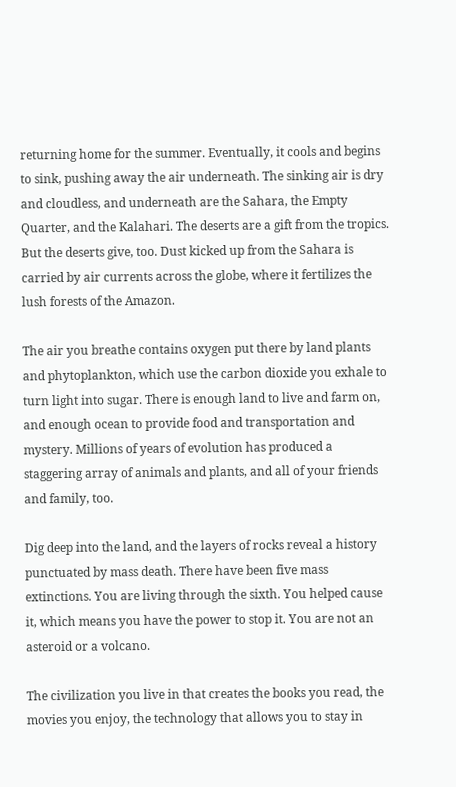returning home for the summer. Eventually, it cools and begins to sink, pushing away the air underneath. The sinking air is dry and cloudless, and underneath are the Sahara, the Empty Quarter, and the Kalahari. The deserts are a gift from the tropics. But the deserts give, too. Dust kicked up from the Sahara is carried by air currents across the globe, where it fertilizes the lush forests of the Amazon.

The air you breathe contains oxygen put there by land plants and phytoplankton, which use the carbon dioxide you exhale to turn light into sugar. There is enough land to live and farm on, and enough ocean to provide food and transportation and mystery. Millions of years of evolution has produced a staggering array of animals and plants, and all of your friends and family, too.

Dig deep into the land, and the layers of rocks reveal a history punctuated by mass death. There have been five mass extinctions. You are living through the sixth. You helped cause it, which means you have the power to stop it. You are not an asteroid or a volcano.

The civilization you live in that creates the books you read, the movies you enjoy, the technology that allows you to stay in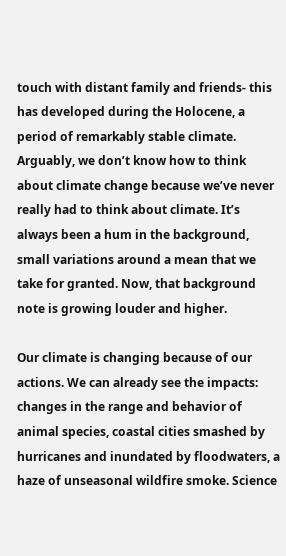touch with distant family and friends- this has developed during the Holocene, a period of remarkably stable climate. Arguably, we don’t know how to think about climate change because we’ve never really had to think about climate. It’s always been a hum in the background, small variations around a mean that we take for granted. Now, that background note is growing louder and higher.

Our climate is changing because of our actions. We can already see the impacts: changes in the range and behavior of animal species, coastal cities smashed by hurricanes and inundated by floodwaters, a haze of unseasonal wildfire smoke. Science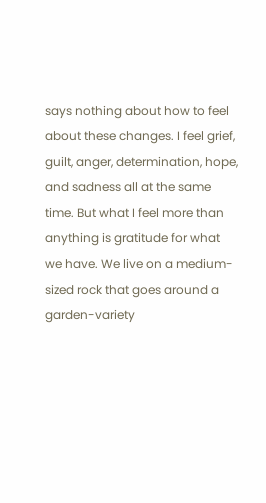says nothing about how to feel about these changes. I feel grief, guilt, anger, determination, hope, and sadness all at the same time. But what I feel more than anything is gratitude for what we have. We live on a medium-sized rock that goes around a garden-variety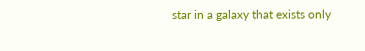star in a galaxy that exists only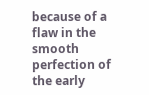because of a flaw in the smooth perfection of the early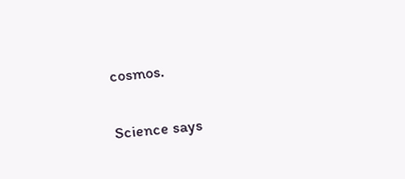cosmos.

Science says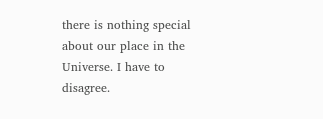there is nothing special about our place in the Universe. I have to disagree.